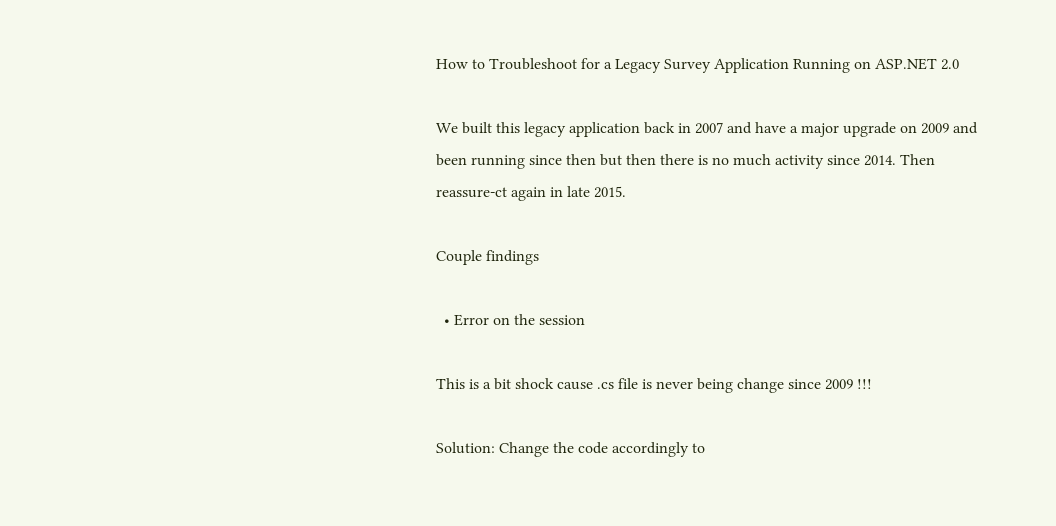How to Troubleshoot for a Legacy Survey Application Running on ASP.NET 2.0

We built this legacy application back in 2007 and have a major upgrade on 2009 and been running since then but then there is no much activity since 2014. Then reassure-ct again in late 2015.

Couple findings

  • Error on the session

This is a bit shock cause .cs file is never being change since 2009 !!!

Solution: Change the code accordingly to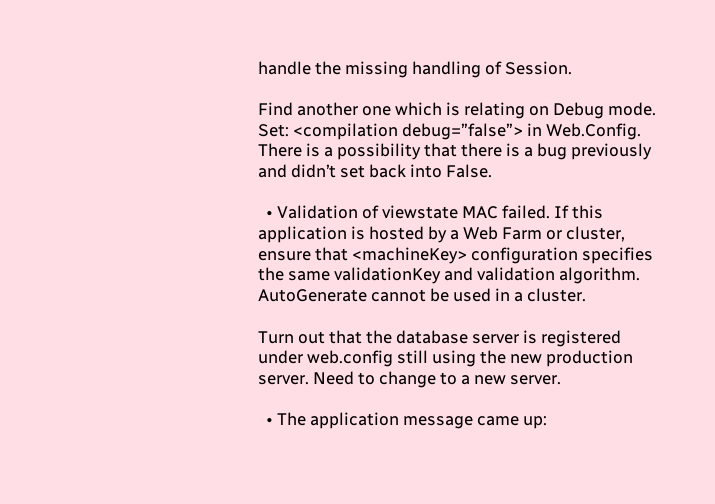handle the missing handling of Session.

Find another one which is relating on Debug mode. Set: <compilation debug=”false”> in Web.Config. There is a possibility that there is a bug previously and didn’t set back into False.

  • Validation of viewstate MAC failed. If this application is hosted by a Web Farm or cluster, ensure that <machineKey> configuration specifies the same validationKey and validation algorithm. AutoGenerate cannot be used in a cluster.

Turn out that the database server is registered under web.config still using the new production server. Need to change to a new server.

  • The application message came up: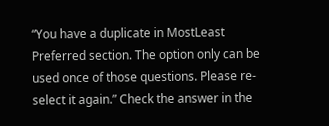“You have a duplicate in MostLeast Preferred section. The option only can be used once of those questions. Please re-select it again.” Check the answer in the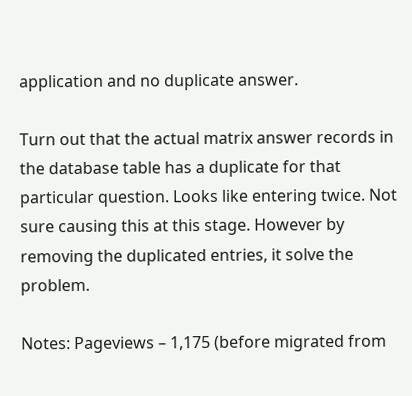application and no duplicate answer.

Turn out that the actual matrix answer records in the database table has a duplicate for that particular question. Looks like entering twice. Not sure causing this at this stage. However by removing the duplicated entries, it solve the problem.

Notes: Pageviews – 1,175 (before migrated from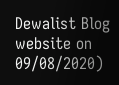Dewalist Blog website on 09/08/2020)